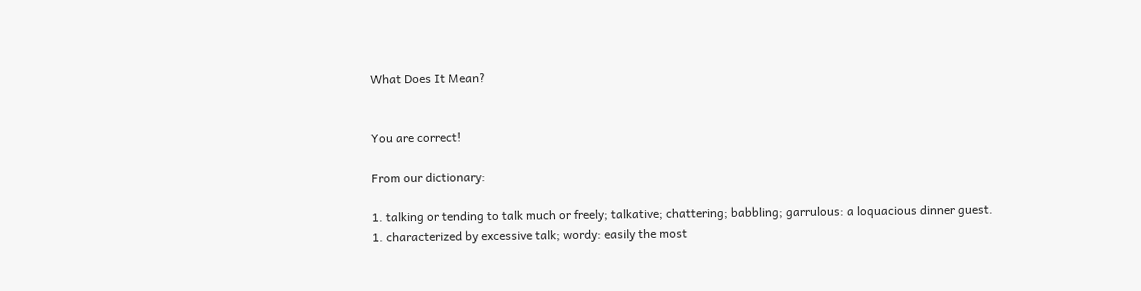What Does It Mean?


You are correct!

From our dictionary:

1. talking or tending to talk much or freely; talkative; chattering; babbling; garrulous: a loquacious dinner guest.
1. characterized by excessive talk; wordy: easily the most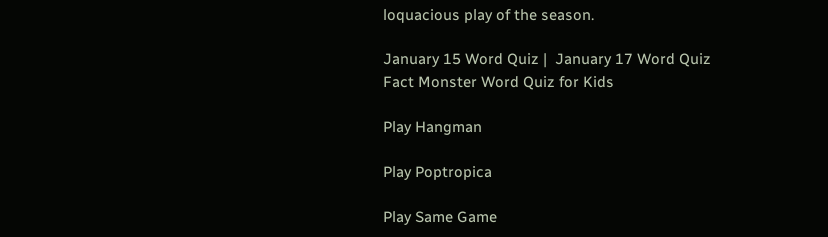loquacious play of the season.

January 15 Word Quiz |  January 17 Word Quiz
Fact Monster Word Quiz for Kids

Play Hangman

Play Poptropica

Play Same Game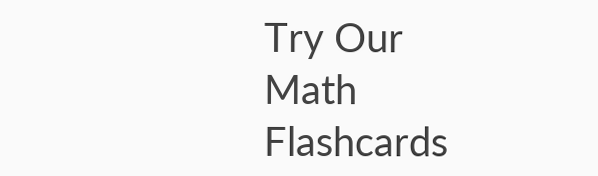Try Our Math Flashcards